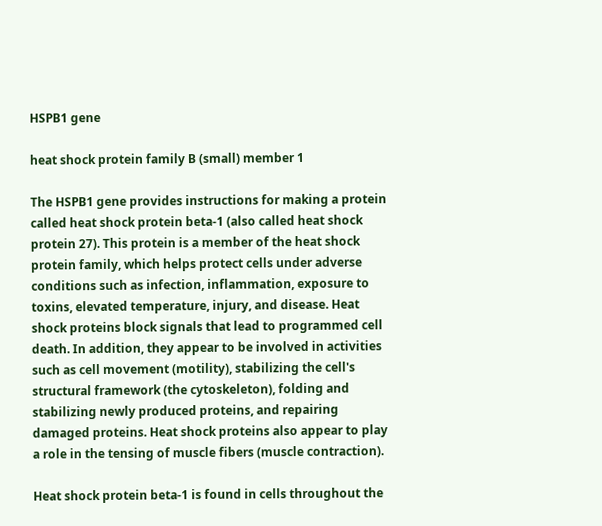HSPB1 gene

heat shock protein family B (small) member 1

The HSPB1 gene provides instructions for making a protein called heat shock protein beta-1 (also called heat shock protein 27). This protein is a member of the heat shock protein family, which helps protect cells under adverse conditions such as infection, inflammation, exposure to toxins, elevated temperature, injury, and disease. Heat shock proteins block signals that lead to programmed cell death. In addition, they appear to be involved in activities such as cell movement (motility), stabilizing the cell's structural framework (the cytoskeleton), folding and stabilizing newly produced proteins, and repairing damaged proteins. Heat shock proteins also appear to play a role in the tensing of muscle fibers (muscle contraction).

Heat shock protein beta-1 is found in cells throughout the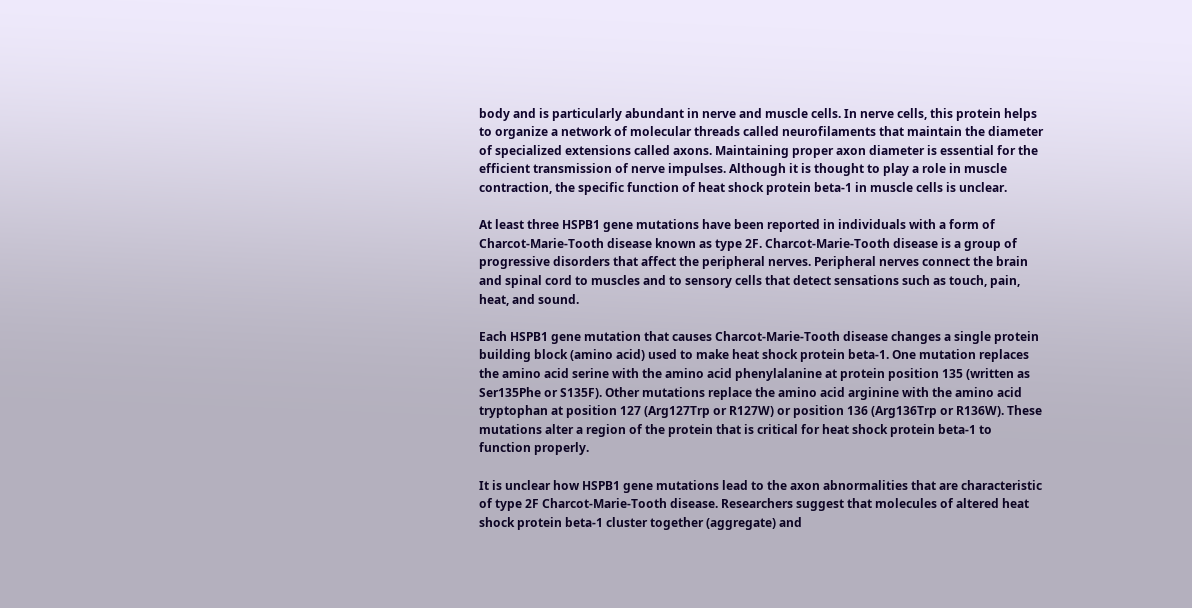body and is particularly abundant in nerve and muscle cells. In nerve cells, this protein helps to organize a network of molecular threads called neurofilaments that maintain the diameter of specialized extensions called axons. Maintaining proper axon diameter is essential for the efficient transmission of nerve impulses. Although it is thought to play a role in muscle contraction, the specific function of heat shock protein beta-1 in muscle cells is unclear.

At least three HSPB1 gene mutations have been reported in individuals with a form of Charcot-Marie-Tooth disease known as type 2F. Charcot-Marie-Tooth disease is a group of progressive disorders that affect the peripheral nerves. Peripheral nerves connect the brain and spinal cord to muscles and to sensory cells that detect sensations such as touch, pain, heat, and sound.

Each HSPB1 gene mutation that causes Charcot-Marie-Tooth disease changes a single protein building block (amino acid) used to make heat shock protein beta-1. One mutation replaces the amino acid serine with the amino acid phenylalanine at protein position 135 (written as Ser135Phe or S135F). Other mutations replace the amino acid arginine with the amino acid tryptophan at position 127 (Arg127Trp or R127W) or position 136 (Arg136Trp or R136W). These mutations alter a region of the protein that is critical for heat shock protein beta-1 to function properly.

It is unclear how HSPB1 gene mutations lead to the axon abnormalities that are characteristic of type 2F Charcot-Marie-Tooth disease. Researchers suggest that molecules of altered heat shock protein beta-1 cluster together (aggregate) and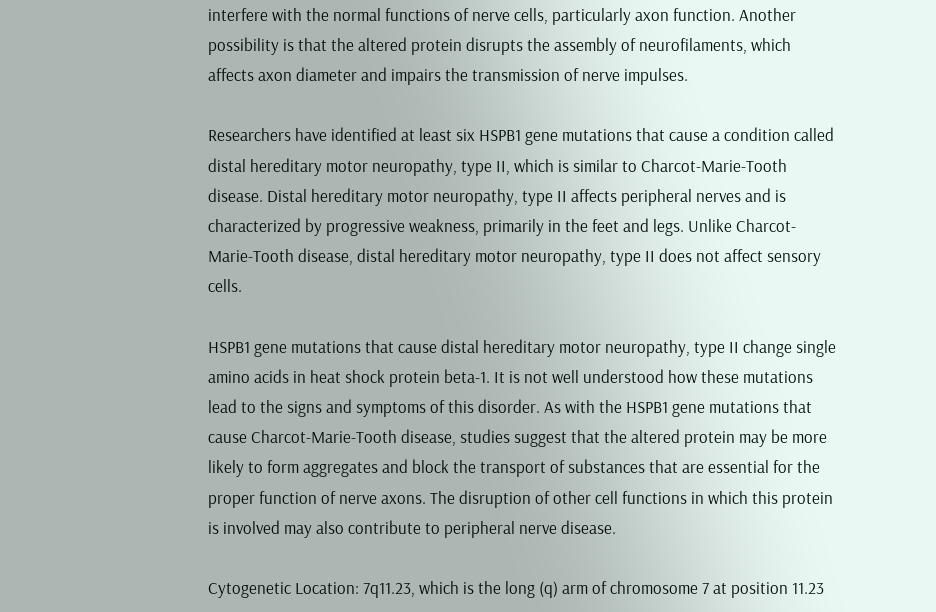interfere with the normal functions of nerve cells, particularly axon function. Another possibility is that the altered protein disrupts the assembly of neurofilaments, which affects axon diameter and impairs the transmission of nerve impulses.

Researchers have identified at least six HSPB1 gene mutations that cause a condition called distal hereditary motor neuropathy, type II, which is similar to Charcot-Marie-Tooth disease. Distal hereditary motor neuropathy, type II affects peripheral nerves and is characterized by progressive weakness, primarily in the feet and legs. Unlike Charcot-Marie-Tooth disease, distal hereditary motor neuropathy, type II does not affect sensory cells.

HSPB1 gene mutations that cause distal hereditary motor neuropathy, type II change single amino acids in heat shock protein beta-1. It is not well understood how these mutations lead to the signs and symptoms of this disorder. As with the HSPB1 gene mutations that cause Charcot-Marie-Tooth disease, studies suggest that the altered protein may be more likely to form aggregates and block the transport of substances that are essential for the proper function of nerve axons. The disruption of other cell functions in which this protein is involved may also contribute to peripheral nerve disease.

Cytogenetic Location: 7q11.23, which is the long (q) arm of chromosome 7 at position 11.23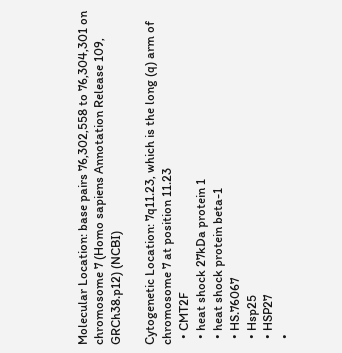Molecular Location: base pairs 76,302,558 to 76,304,301 on chromosome 7 (Homo sapiens Annotation Release 109, GRCh38.p12) (NCBI)

Cytogenetic Location: 7q11.23, which is the long (q) arm of chromosome 7 at position 11.23
  • CMT2F
  • heat shock 27kDa protein 1
  • heat shock protein beta-1
  • HS.76067
  • Hsp25
  • HSP27
  •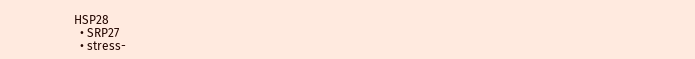HSP28
  • SRP27
  • stress-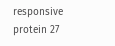responsive protein 27